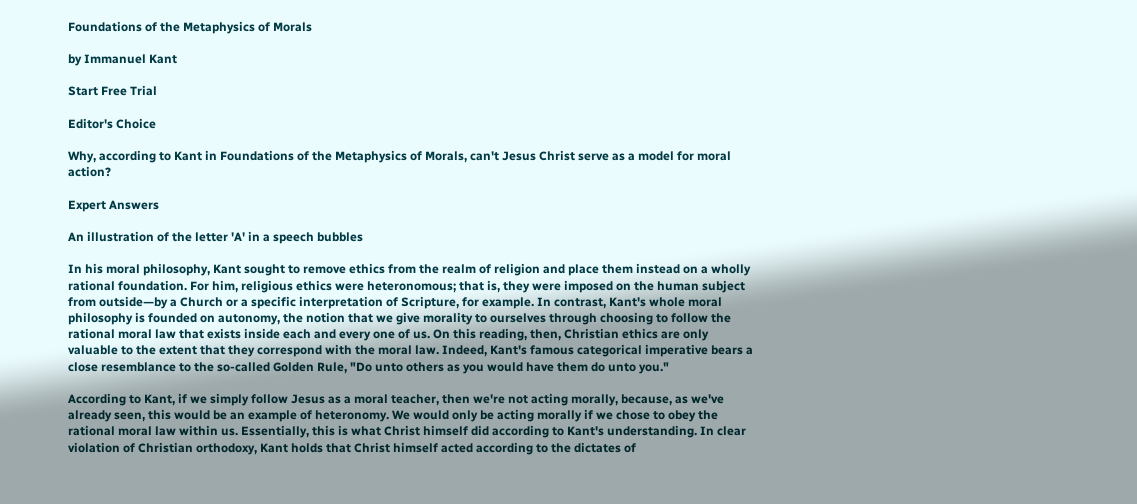Foundations of the Metaphysics of Morals

by Immanuel Kant

Start Free Trial

Editor's Choice

Why, according to Kant in Foundations of the Metaphysics of Morals, can't Jesus Christ serve as a model for moral action?

Expert Answers

An illustration of the letter 'A' in a speech bubbles

In his moral philosophy, Kant sought to remove ethics from the realm of religion and place them instead on a wholly rational foundation. For him, religious ethics were heteronomous; that is, they were imposed on the human subject from outside—by a Church or a specific interpretation of Scripture, for example. In contrast, Kant's whole moral philosophy is founded on autonomy, the notion that we give morality to ourselves through choosing to follow the rational moral law that exists inside each and every one of us. On this reading, then, Christian ethics are only valuable to the extent that they correspond with the moral law. Indeed, Kant's famous categorical imperative bears a close resemblance to the so-called Golden Rule, "Do unto others as you would have them do unto you."

According to Kant, if we simply follow Jesus as a moral teacher, then we're not acting morally, because, as we've already seen, this would be an example of heteronomy. We would only be acting morally if we chose to obey the rational moral law within us. Essentially, this is what Christ himself did according to Kant's understanding. In clear violation of Christian orthodoxy, Kant holds that Christ himself acted according to the dictates of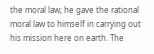the moral law; he gave the rational moral law to himself in carrying out his mission here on earth. The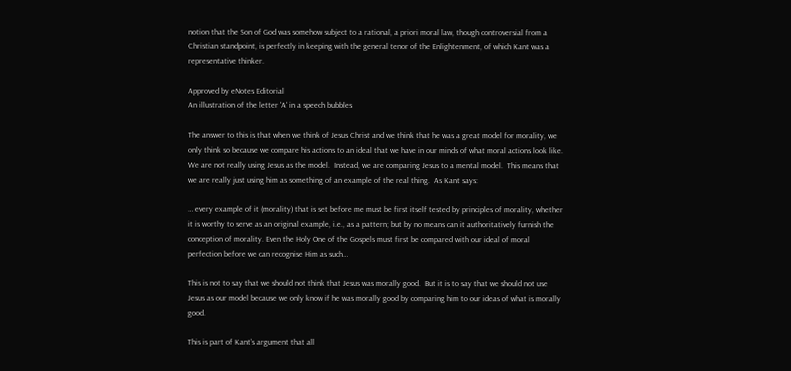notion that the Son of God was somehow subject to a rational, a priori moral law, though controversial from a Christian standpoint, is perfectly in keeping with the general tenor of the Enlightenment, of which Kant was a representative thinker.

Approved by eNotes Editorial
An illustration of the letter 'A' in a speech bubbles

The answer to this is that when we think of Jesus Christ and we think that he was a great model for morality, we only think so because we compare his actions to an ideal that we have in our minds of what moral actions look like.  We are not really using Jesus as the model.  Instead, we are comparing Jesus to a mental model.  This means that we are really just using him as something of an example of the real thing.  As Kant says:

… every example of it (morality) that is set before me must be first itself tested by principles of morality, whether it is worthy to serve as an original example, i.e., as a pattern; but by no means can it authoritatively furnish the conception of morality. Even the Holy One of the Gospels must first be compared with our ideal of moral perfection before we can recognise Him as such…

This is not to say that we should not think that Jesus was morally good.  But it is to say that we should not use Jesus as our model because we only know if he was morally good by comparing him to our ideas of what is morally good.

This is part of Kant’s argument that all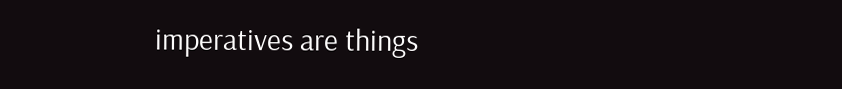imperatives are things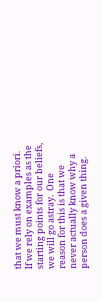that we must know a priori.  If we rely on examples as the starting points for our beliefs, we will go astray.  One reason for this is that we never actually know why a person does a given thing.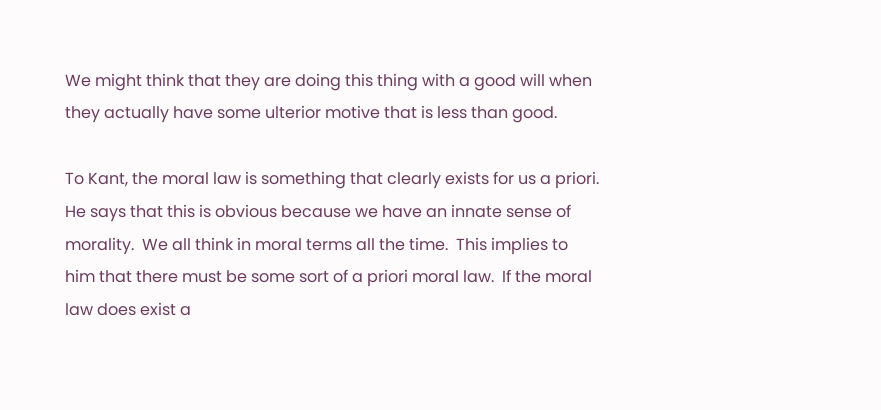We might think that they are doing this thing with a good will when they actually have some ulterior motive that is less than good.

To Kant, the moral law is something that clearly exists for us a priori.  He says that this is obvious because we have an innate sense of morality.  We all think in moral terms all the time.  This implies to him that there must be some sort of a priori moral law.  If the moral law does exist a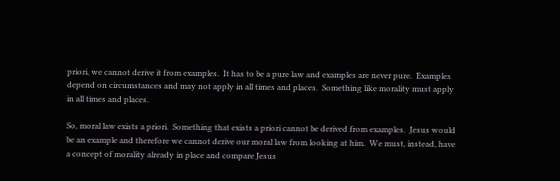priori, we cannot derive it from examples.  It has to be a pure law and examples are never pure.  Examples depend on circumstances and may not apply in all times and places.  Something like morality must apply in all times and places.

So, moral law exists a priori.  Something that exists a priori cannot be derived from examples.  Jesus would be an example and therefore we cannot derive our moral law from looking at him.  We must, instead, have a concept of morality already in place and compare Jesus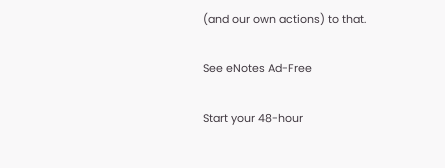(and our own actions) to that.

See eNotes Ad-Free

Start your 48-hour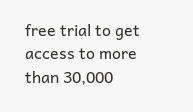free trial to get access to more than 30,000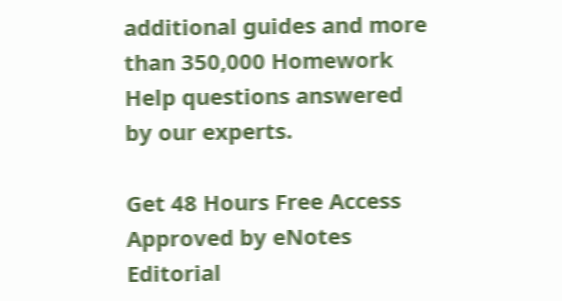additional guides and more than 350,000 Homework Help questions answered by our experts.

Get 48 Hours Free Access
Approved by eNotes Editorial